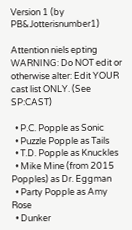Version 1 (by PB&Jotterisnumber1)

Attention niels epting WARNING: Do NOT edit or otherwise alter: Edit YOUR cast list ONLY. (See SP:CAST)

  • P.C. Popple as Sonic
  • Puzzle Popple as Tails
  • T.D. Popple as Knuckles
  • Mike Mine (from 2015 Popples) as Dr. Eggman
  • Party Popple as Amy Rose
  • Dunker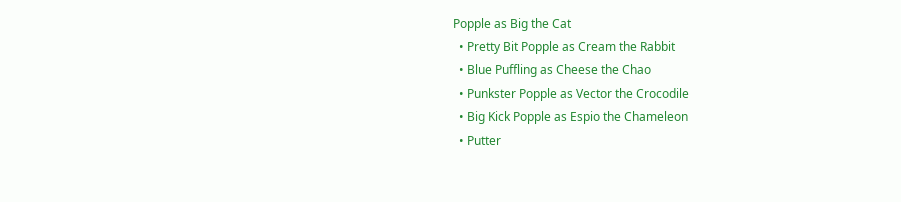Popple as Big the Cat
  • Pretty Bit Popple as Cream the Rabbit
  • Blue Puffling as Cheese the Chao
  • Punkster Popple as Vector the Crocodile
  • Big Kick Popple as Espio the Chameleon
  • Putter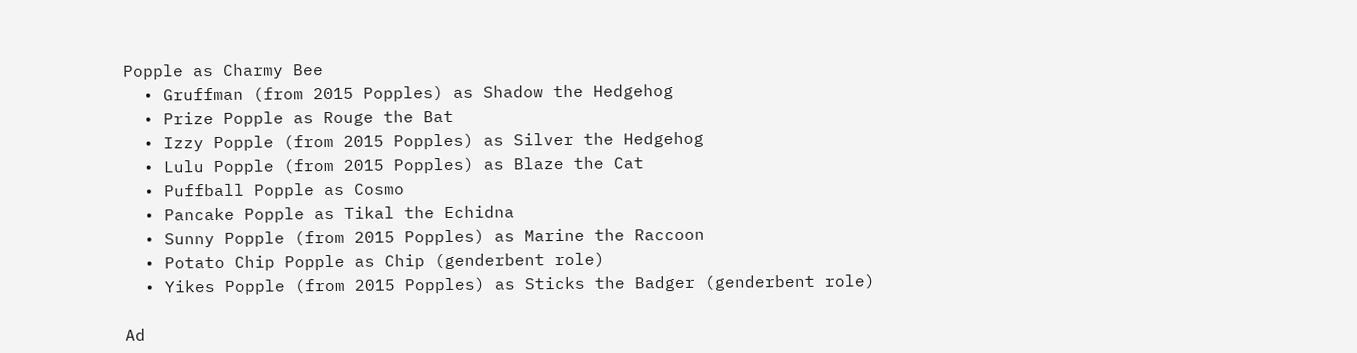Popple as Charmy Bee
  • Gruffman (from 2015 Popples) as Shadow the Hedgehog
  • Prize Popple as Rouge the Bat
  • Izzy Popple (from 2015 Popples) as Silver the Hedgehog
  • Lulu Popple (from 2015 Popples) as Blaze the Cat
  • Puffball Popple as Cosmo
  • Pancake Popple as Tikal the Echidna
  • Sunny Popple (from 2015 Popples) as Marine the Raccoon
  • Potato Chip Popple as Chip (genderbent role)
  • Yikes Popple (from 2015 Popples) as Sticks the Badger (genderbent role)

Ad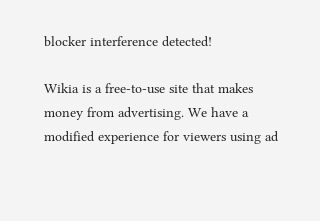blocker interference detected!

Wikia is a free-to-use site that makes money from advertising. We have a modified experience for viewers using ad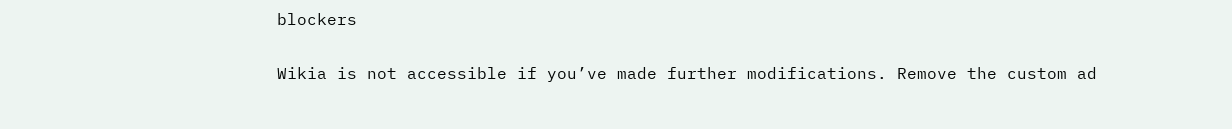blockers

Wikia is not accessible if you’ve made further modifications. Remove the custom ad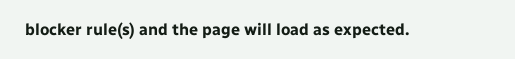blocker rule(s) and the page will load as expected.